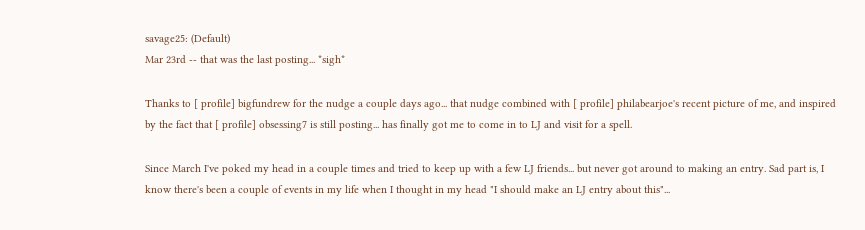savage25: (Default)
Mar 23rd -- that was the last posting... *sigh*

Thanks to [ profile] bigfundrew for the nudge a couple days ago... that nudge combined with [ profile] philabearjoe's recent picture of me, and inspired by the fact that [ profile] obsessing7 is still posting... has finally got me to come in to LJ and visit for a spell.

Since March I've poked my head in a couple times and tried to keep up with a few LJ friends... but never got around to making an entry. Sad part is, I know there's been a couple of events in my life when I thought in my head "I should make an LJ entry about this"...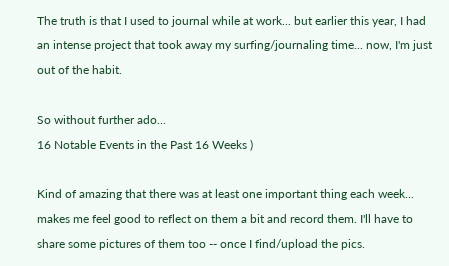The truth is that I used to journal while at work... but earlier this year, I had an intense project that took away my surfing/journaling time... now, I'm just out of the habit.

So without further ado...
16 Notable Events in the Past 16 Weeks )

Kind of amazing that there was at least one important thing each week... makes me feel good to reflect on them a bit and record them. I'll have to share some pictures of them too -- once I find/upload the pics.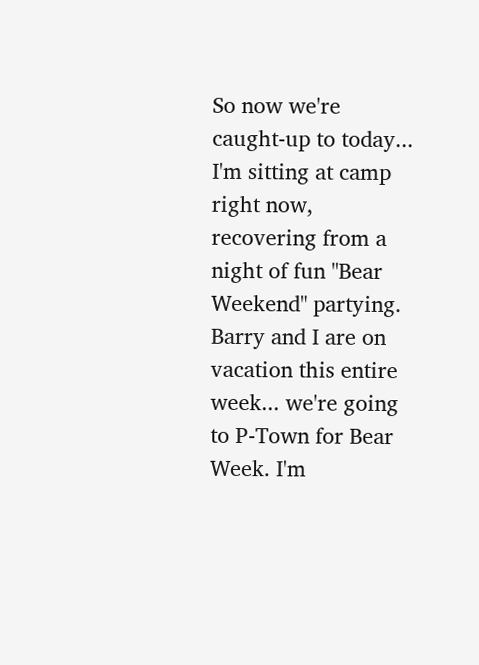So now we're caught-up to today... I'm sitting at camp right now, recovering from a night of fun "Bear Weekend" partying. Barry and I are on vacation this entire week... we're going to P-Town for Bear Week. I'm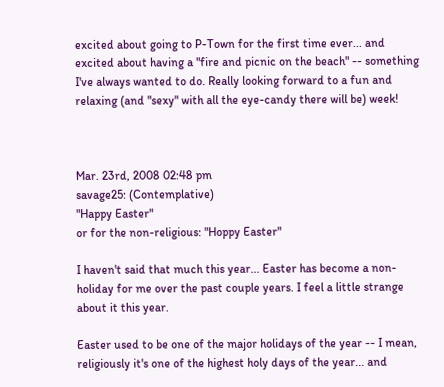excited about going to P-Town for the first time ever... and excited about having a "fire and picnic on the beach" -- something I've always wanted to do. Really looking forward to a fun and relaxing (and "sexy" with all the eye-candy there will be) week!



Mar. 23rd, 2008 02:48 pm
savage25: (Contemplative)
"Happy Easter"
or for the non-religious: "Hoppy Easter"

I haven't said that much this year... Easter has become a non-holiday for me over the past couple years. I feel a little strange about it this year.

Easter used to be one of the major holidays of the year -- I mean, religiously it's one of the highest holy days of the year... and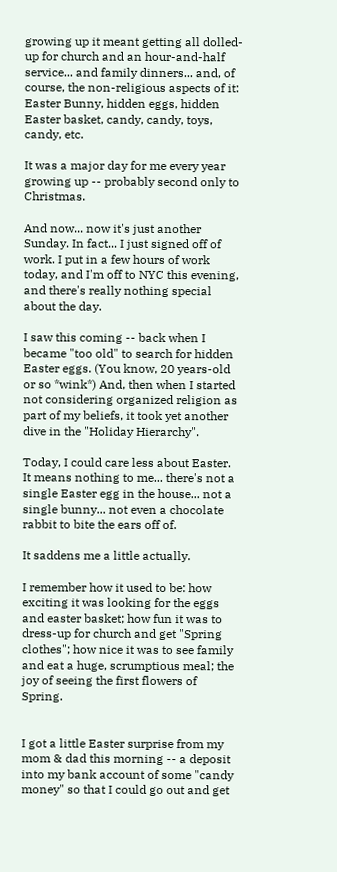growing up it meant getting all dolled-up for church and an hour-and-half service... and family dinners... and, of course, the non-religious aspects of it: Easter Bunny, hidden eggs, hidden Easter basket, candy, candy, toys, candy, etc.

It was a major day for me every year growing up -- probably second only to Christmas.

And now... now it's just another Sunday. In fact... I just signed off of work. I put in a few hours of work today, and I'm off to NYC this evening, and there's really nothing special about the day.

I saw this coming -- back when I became "too old" to search for hidden Easter eggs. (You know, 20 years-old or so *wink*) And, then when I started not considering organized religion as part of my beliefs, it took yet another dive in the "Holiday Hierarchy".

Today, I could care less about Easter. It means nothing to me... there's not a single Easter egg in the house... not a single bunny... not even a chocolate rabbit to bite the ears off of.

It saddens me a little actually.

I remember how it used to be: how exciting it was looking for the eggs and easter basket; how fun it was to dress-up for church and get "Spring clothes"; how nice it was to see family and eat a huge, scrumptious meal; the joy of seeing the first flowers of Spring.


I got a little Easter surprise from my mom & dad this morning -- a deposit into my bank account of some "candy money" so that I could go out and get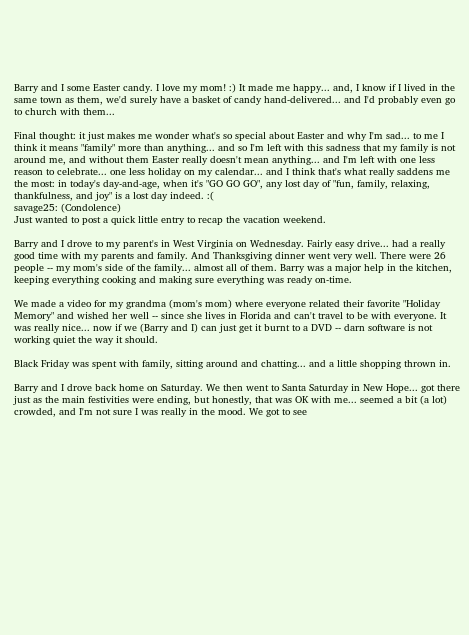Barry and I some Easter candy. I love my mom! :) It made me happy... and, I know if I lived in the same town as them, we'd surely have a basket of candy hand-delivered... and I'd probably even go to church with them...

Final thought: it just makes me wonder what's so special about Easter and why I'm sad... to me I think it means "family" more than anything... and so I'm left with this sadness that my family is not around me, and without them Easter really doesn't mean anything... and I'm left with one less reason to celebrate... one less holiday on my calendar... and I think that's what really saddens me the most: in today's day-and-age, when it's "GO GO GO", any lost day of "fun, family, relaxing, thankfulness, and joy" is a lost day indeed. :(
savage25: (Condolence)
Just wanted to post a quick little entry to recap the vacation weekend.

Barry and I drove to my parent's in West Virginia on Wednesday. Fairly easy drive... had a really good time with my parents and family. And Thanksgiving dinner went very well. There were 26 people -- my mom's side of the family... almost all of them. Barry was a major help in the kitchen, keeping everything cooking and making sure everything was ready on-time.

We made a video for my grandma (mom's mom) where everyone related their favorite "Holiday Memory" and wished her well -- since she lives in Florida and can't travel to be with everyone. It was really nice... now if we (Barry and I) can just get it burnt to a DVD -- darn software is not working quiet the way it should.

Black Friday was spent with family, sitting around and chatting... and a little shopping thrown in.

Barry and I drove back home on Saturday. We then went to Santa Saturday in New Hope... got there just as the main festivities were ending, but honestly, that was OK with me... seemed a bit (a lot) crowded, and I'm not sure I was really in the mood. We got to see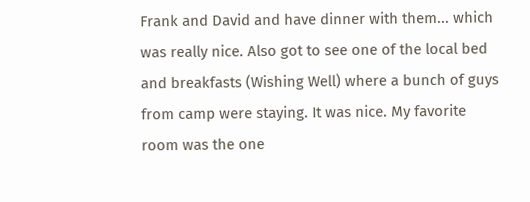Frank and David and have dinner with them... which was really nice. Also got to see one of the local bed and breakfasts (Wishing Well) where a bunch of guys from camp were staying. It was nice. My favorite room was the one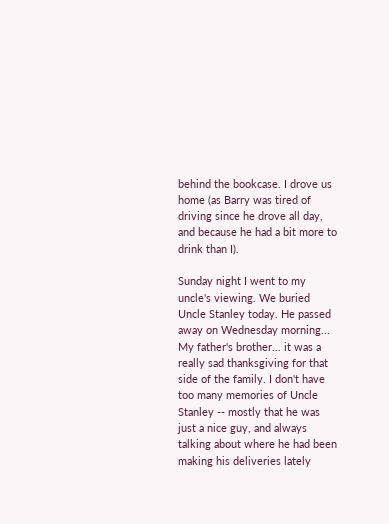behind the bookcase. I drove us home (as Barry was tired of driving since he drove all day, and because he had a bit more to drink than I).

Sunday night I went to my uncle's viewing. We buried Uncle Stanley today. He passed away on Wednesday morning... My father's brother... it was a really sad thanksgiving for that side of the family. I don't have too many memories of Uncle Stanley -- mostly that he was just a nice guy, and always talking about where he had been making his deliveries lately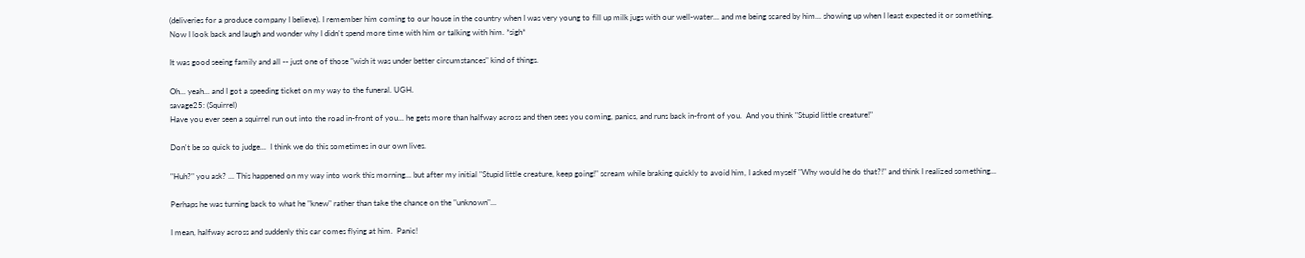(deliveries for a produce company I believe). I remember him coming to our house in the country when I was very young to fill up milk jugs with our well-water... and me being scared by him... showing up when I least expected it or something. Now I look back and laugh and wonder why I didn't spend more time with him or talking with him. *sigh*

It was good seeing family and all -- just one of those "wish it was under better circumstances" kind of things.

Oh... yeah... and I got a speeding ticket on my way to the funeral. UGH.
savage25: (Squirrel)
Have you ever seen a squirrel run out into the road in-front of you... he gets more than halfway across and then sees you coming, panics, and runs back in-front of you.  And you think "Stupid little creature!"

Don't be so quick to judge...  I think we do this sometimes in our own lives.

"Huh?" you ask? ... This happened on my way into work this morning... but after my initial "Stupid little creature, keep going!" scream while braking quickly to avoid him, I asked myself "Why would he do that?!" and think I realized something...

Perhaps he was turning back to what he "knew" rather than take the chance on the "unknown"...

I mean, halfway across and suddenly this car comes flying at him.  Panic!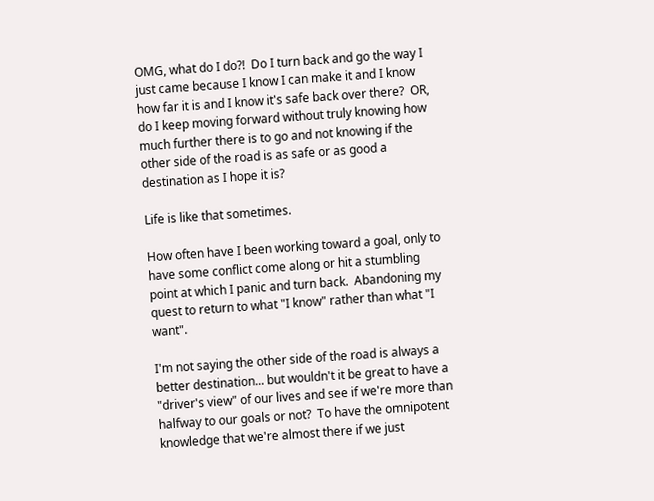OMG, what do I do?!  Do I turn back and go the way I just came because I know I can make it and I know how far it is and I know it's safe back over there?  OR, do I keep moving forward without truly knowing how much further there is to go and not knowing if the other side of the road is as safe or as good a destination as I hope it is?

Life is like that sometimes.

How often have I been working toward a goal, only to have some conflict come along or hit a stumbling point at which I panic and turn back.  Abandoning my quest to return to what "I know" rather than what "I want".

I'm not saying the other side of the road is always a better destination... but wouldn't it be great to have a "driver's view" of our lives and see if we're more than halfway to our goals or not?  To have the omnipotent knowledge that we're almost there if we just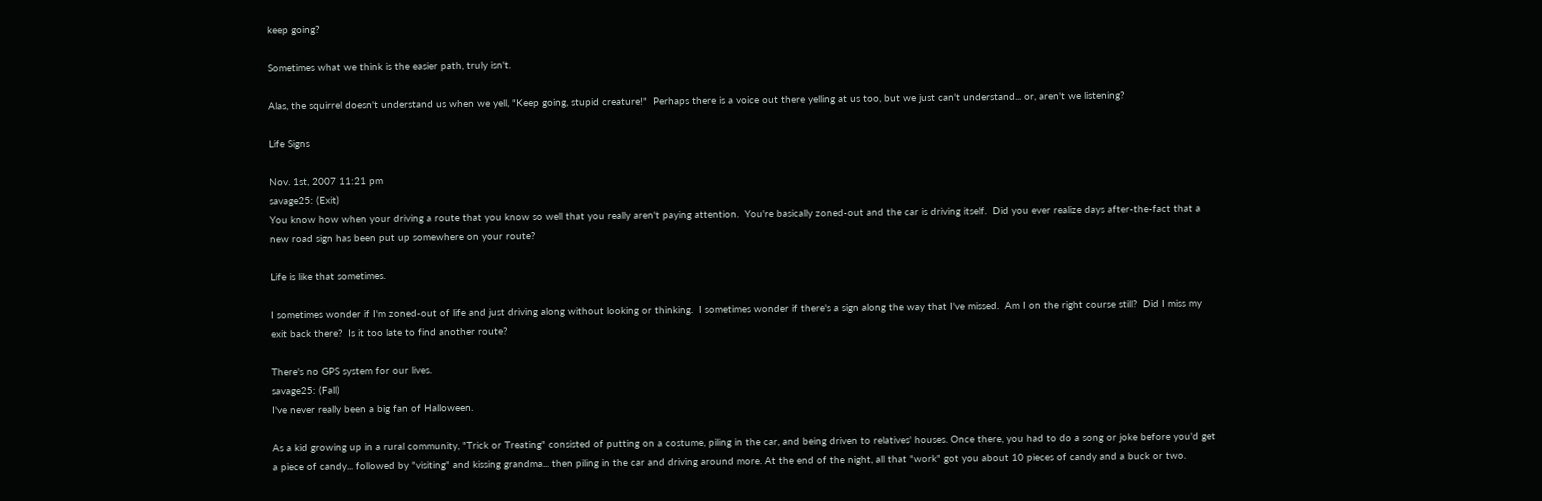keep going?

Sometimes what we think is the easier path, truly isn't.

Alas, the squirrel doesn't understand us when we yell, "Keep going, stupid creature!"  Perhaps there is a voice out there yelling at us too, but we just can't understand... or, aren't we listening?

Life Signs

Nov. 1st, 2007 11:21 pm
savage25: (Exit)
You know how when your driving a route that you know so well that you really aren't paying attention.  You're basically zoned-out and the car is driving itself.  Did you ever realize days after-the-fact that a new road sign has been put up somewhere on your route?

Life is like that sometimes.

I sometimes wonder if I'm zoned-out of life and just driving along without looking or thinking.  I sometimes wonder if there's a sign along the way that I've missed.  Am I on the right course still?  Did I miss my exit back there?  Is it too late to find another route?

There's no GPS system for our lives.
savage25: (Fall)
I've never really been a big fan of Halloween.

As a kid growing up in a rural community, "Trick or Treating" consisted of putting on a costume, piling in the car, and being driven to relatives' houses. Once there, you had to do a song or joke before you'd get a piece of candy... followed by "visiting" and kissing grandma... then piling in the car and driving around more. At the end of the night, all that "work" got you about 10 pieces of candy and a buck or two.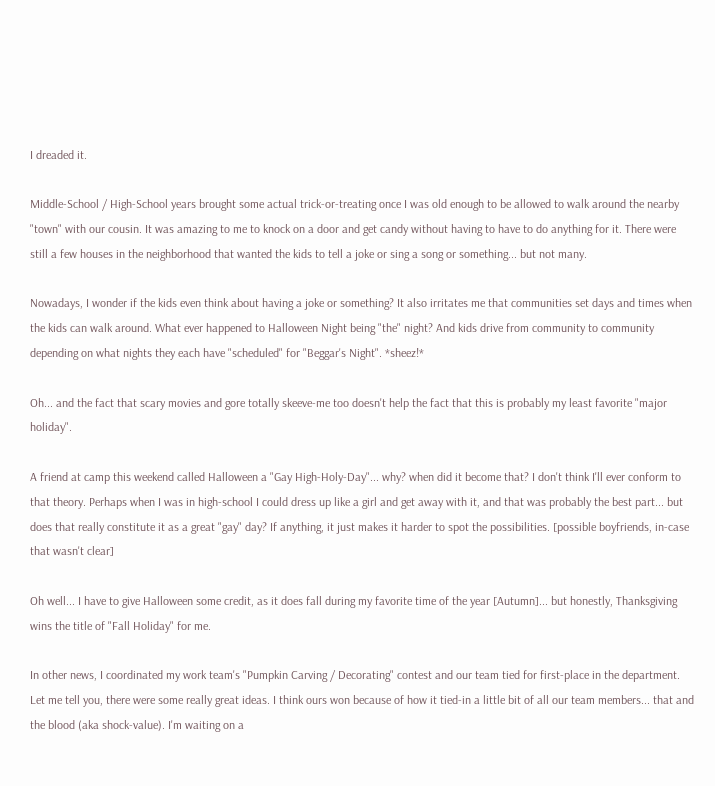I dreaded it.

Middle-School / High-School years brought some actual trick-or-treating once I was old enough to be allowed to walk around the nearby "town" with our cousin. It was amazing to me to knock on a door and get candy without having to have to do anything for it. There were still a few houses in the neighborhood that wanted the kids to tell a joke or sing a song or something... but not many.

Nowadays, I wonder if the kids even think about having a joke or something? It also irritates me that communities set days and times when the kids can walk around. What ever happened to Halloween Night being "the" night? And kids drive from community to community depending on what nights they each have "scheduled" for "Beggar's Night". *sheez!*

Oh... and the fact that scary movies and gore totally skeeve-me too doesn't help the fact that this is probably my least favorite "major holiday".

A friend at camp this weekend called Halloween a "Gay High-Holy-Day"... why? when did it become that? I don't think I'll ever conform to that theory. Perhaps when I was in high-school I could dress up like a girl and get away with it, and that was probably the best part... but does that really constitute it as a great "gay" day? If anything, it just makes it harder to spot the possibilities. [possible boyfriends, in-case that wasn't clear]

Oh well... I have to give Halloween some credit, as it does fall during my favorite time of the year [Autumn]... but honestly, Thanksgiving wins the title of "Fall Holiday" for me.

In other news, I coordinated my work team's "Pumpkin Carving / Decorating" contest and our team tied for first-place in the department. Let me tell you, there were some really great ideas. I think ours won because of how it tied-in a little bit of all our team members... that and the blood (aka shock-value). I'm waiting on a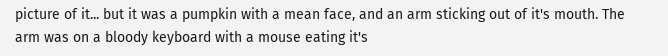picture of it... but it was a pumpkin with a mean face, and an arm sticking out of it's mouth. The arm was on a bloody keyboard with a mouse eating it's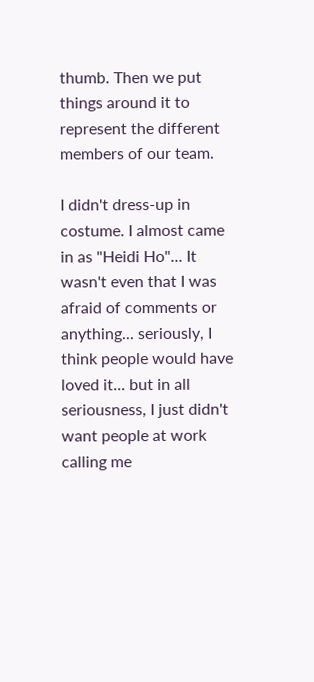thumb. Then we put things around it to represent the different members of our team.

I didn't dress-up in costume. I almost came in as "Heidi Ho"... It wasn't even that I was afraid of comments or anything... seriously, I think people would have loved it... but in all seriousness, I just didn't want people at work calling me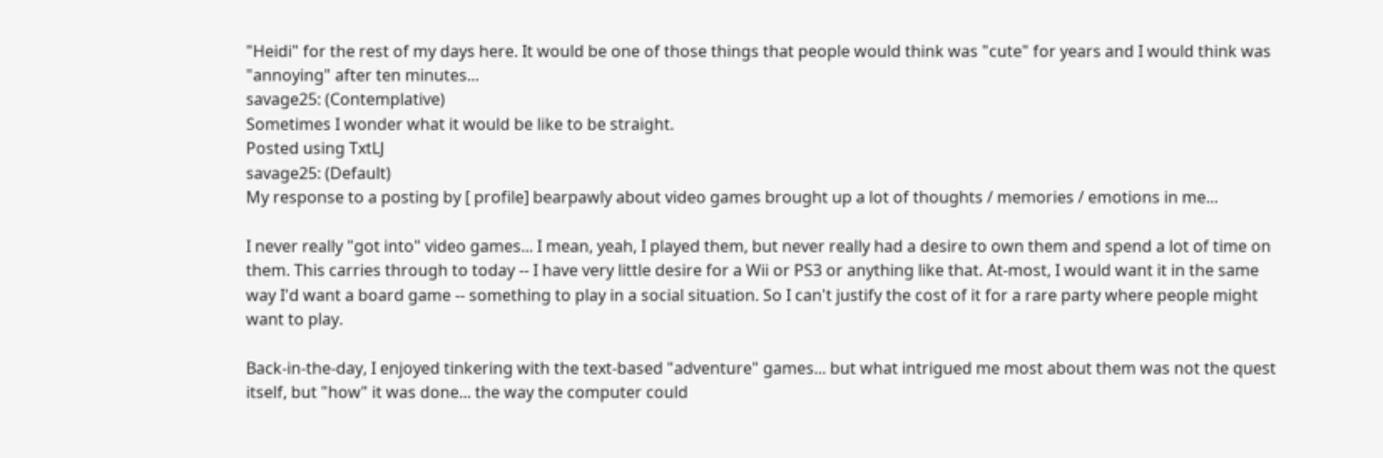"Heidi" for the rest of my days here. It would be one of those things that people would think was "cute" for years and I would think was "annoying" after ten minutes...
savage25: (Contemplative)
Sometimes I wonder what it would be like to be straight.
Posted using TxtLJ
savage25: (Default)
My response to a posting by [ profile] bearpawly about video games brought up a lot of thoughts / memories / emotions in me...

I never really "got into" video games... I mean, yeah, I played them, but never really had a desire to own them and spend a lot of time on them. This carries through to today -- I have very little desire for a Wii or PS3 or anything like that. At-most, I would want it in the same way I'd want a board game -- something to play in a social situation. So I can't justify the cost of it for a rare party where people might want to play.

Back-in-the-day, I enjoyed tinkering with the text-based "adventure" games... but what intrigued me most about them was not the quest itself, but "how" it was done... the way the computer could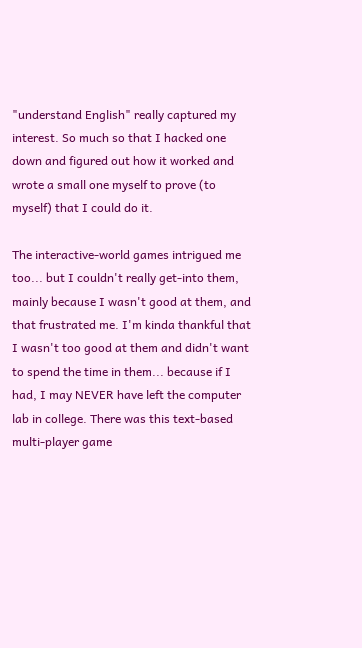"understand English" really captured my interest. So much so that I hacked one down and figured out how it worked and wrote a small one myself to prove (to myself) that I could do it.

The interactive-world games intrigued me too... but I couldn't really get-into them, mainly because I wasn't good at them, and that frustrated me. I'm kinda thankful that I wasn't too good at them and didn't want to spend the time in them... because if I had, I may NEVER have left the computer lab in college. There was this text-based multi-player game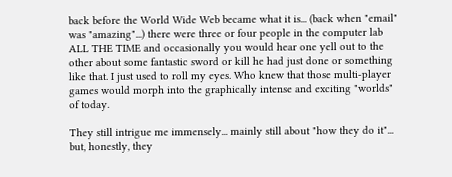back before the World Wide Web became what it is... (back when "email" was "amazing"...) there were three or four people in the computer lab ALL THE TIME and occasionally you would hear one yell out to the other about some fantastic sword or kill he had just done or something like that. I just used to roll my eyes. Who knew that those multi-player games would morph into the graphically intense and exciting "worlds" of today.

They still intrigue me immensely... mainly still about "how they do it"... but, honestly, they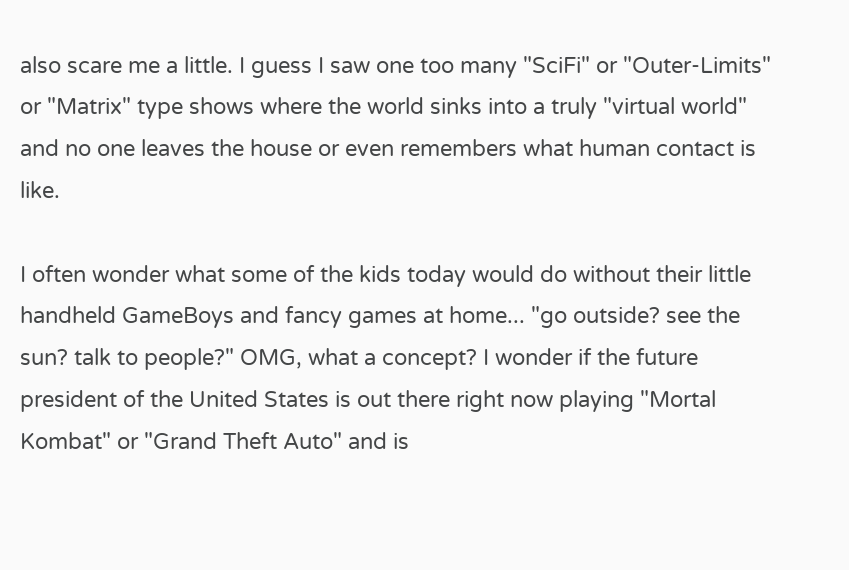also scare me a little. I guess I saw one too many "SciFi" or "Outer-Limits" or "Matrix" type shows where the world sinks into a truly "virtual world" and no one leaves the house or even remembers what human contact is like.

I often wonder what some of the kids today would do without their little handheld GameBoys and fancy games at home... "go outside? see the sun? talk to people?" OMG, what a concept? I wonder if the future president of the United States is out there right now playing "Mortal Kombat" or "Grand Theft Auto" and is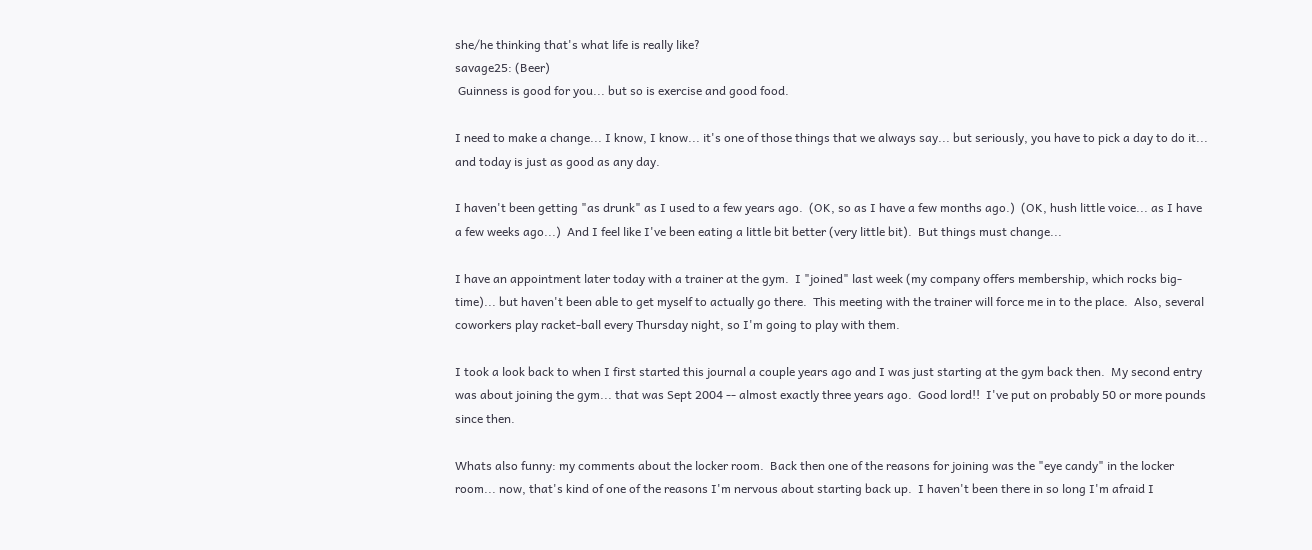she/he thinking that's what life is really like?
savage25: (Beer)
 Guinness is good for you... but so is exercise and good food.

I need to make a change... I know, I know... it's one of those things that we always say... but seriously, you have to pick a day to do it... and today is just as good as any day.

I haven't been getting "as drunk" as I used to a few years ago.  (OK, so as I have a few months ago.)  (OK, hush little voice... as I have a few weeks ago...)  And I feel like I've been eating a little bit better (very little bit).  But things must change...

I have an appointment later today with a trainer at the gym.  I "joined" last week (my company offers membership, which rocks big-time)... but haven't been able to get myself to actually go there.  This meeting with the trainer will force me in to the place.  Also, several coworkers play racket-ball every Thursday night, so I'm going to play with them.

I took a look back to when I first started this journal a couple years ago and I was just starting at the gym back then.  My second entry was about joining the gym... that was Sept 2004 -- almost exactly three years ago.  Good lord!!  I've put on probably 50 or more pounds since then.

Whats also funny: my comments about the locker room.  Back then one of the reasons for joining was the "eye candy" in the locker room... now, that's kind of one of the reasons I'm nervous about starting back up.  I haven't been there in so long I'm afraid I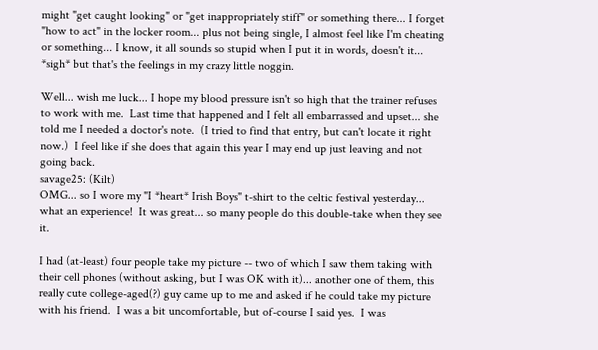might "get caught looking" or "get inappropriately stiff" or something there... I forget "how to act" in the locker room... plus not being single, I almost feel like I'm cheating or something... I know, it all sounds so stupid when I put it in words, doesn't it... *sigh* but that's the feelings in my crazy little noggin.

Well... wish me luck... I hope my blood pressure isn't so high that the trainer refuses to work with me.  Last time that happened and I felt all embarrassed and upset... she told me I needed a doctor's note.  (I tried to find that entry, but can't locate it right now.)  I feel like if she does that again this year I may end up just leaving and not going back.
savage25: (Kilt)
OMG... so I wore my "I *heart* Irish Boys" t-shirt to the celtic festival yesterday... what an experience!  It was great... so many people do this double-take when they see it.

I had (at-least) four people take my picture -- two of which I saw them taking with their cell phones (without asking, but I was OK with it)... another one of them, this really cute college-aged(?) guy came up to me and asked if he could take my picture with his friend.  I was a bit uncomfortable, but of-course I said yes.  I was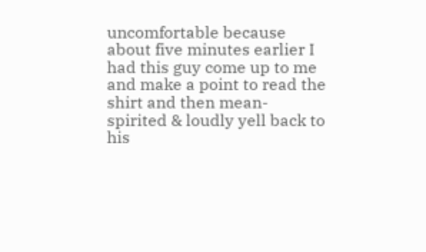uncomfortable because about five minutes earlier I had this guy come up to me and make a point to read the shirt and then mean-spirited & loudly yell back to his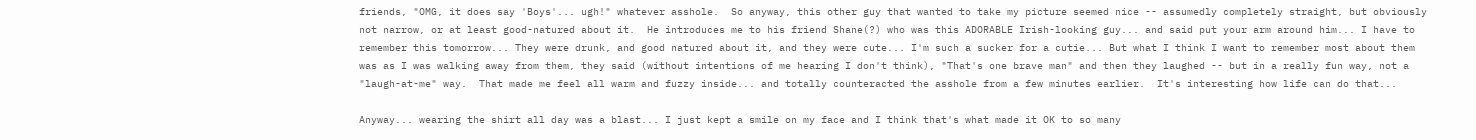friends, "OMG, it does say 'Boys'... ugh!" whatever asshole.  So anyway, this other guy that wanted to take my picture seemed nice -- assumedly completely straight, but obviously not narrow, or at least good-natured about it.  He introduces me to his friend Shane(?) who was this ADORABLE Irish-looking guy... and said put your arm around him... I have to remember this tomorrow... They were drunk, and good natured about it, and they were cute... I'm such a sucker for a cutie... But what I think I want to remember most about them was as I was walking away from them, they said (without intentions of me hearing I don't think), "That's one brave man" and then they laughed -- but in a really fun way, not a "laugh-at-me" way.  That made me feel all warm and fuzzy inside... and totally counteracted the asshole from a few minutes earlier.  It's interesting how life can do that...

Anyway... wearing the shirt all day was a blast... I just kept a smile on my face and I think that's what made it OK to so many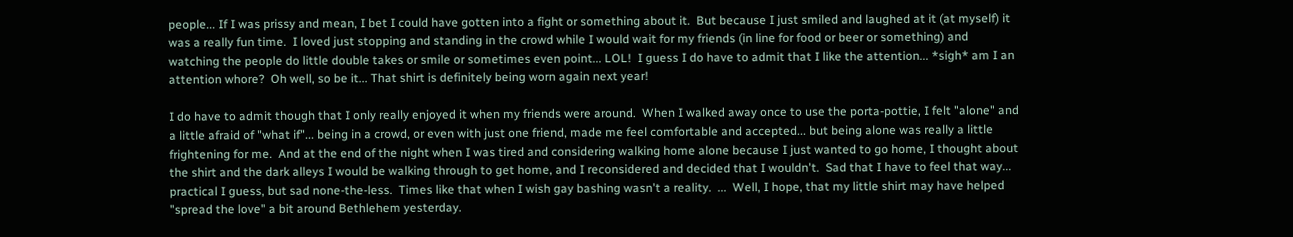people... If I was prissy and mean, I bet I could have gotten into a fight or something about it.  But because I just smiled and laughed at it (at myself) it was a really fun time.  I loved just stopping and standing in the crowd while I would wait for my friends (in line for food or beer or something) and watching the people do little double takes or smile or sometimes even point... LOL!  I guess I do have to admit that I like the attention... *sigh* am I an attention whore?  Oh well, so be it... That shirt is definitely being worn again next year!

I do have to admit though that I only really enjoyed it when my friends were around.  When I walked away once to use the porta-pottie, I felt "alone" and a little afraid of "what if"... being in a crowd, or even with just one friend, made me feel comfortable and accepted... but being alone was really a little frightening for me.  And at the end of the night when I was tired and considering walking home alone because I just wanted to go home, I thought about the shirt and the dark alleys I would be walking through to get home, and I reconsidered and decided that I wouldn't.  Sad that I have to feel that way... practical I guess, but sad none-the-less.  Times like that when I wish gay bashing wasn't a reality.  ...  Well, I hope, that my little shirt may have helped "spread the love" a bit around Bethlehem yesterday.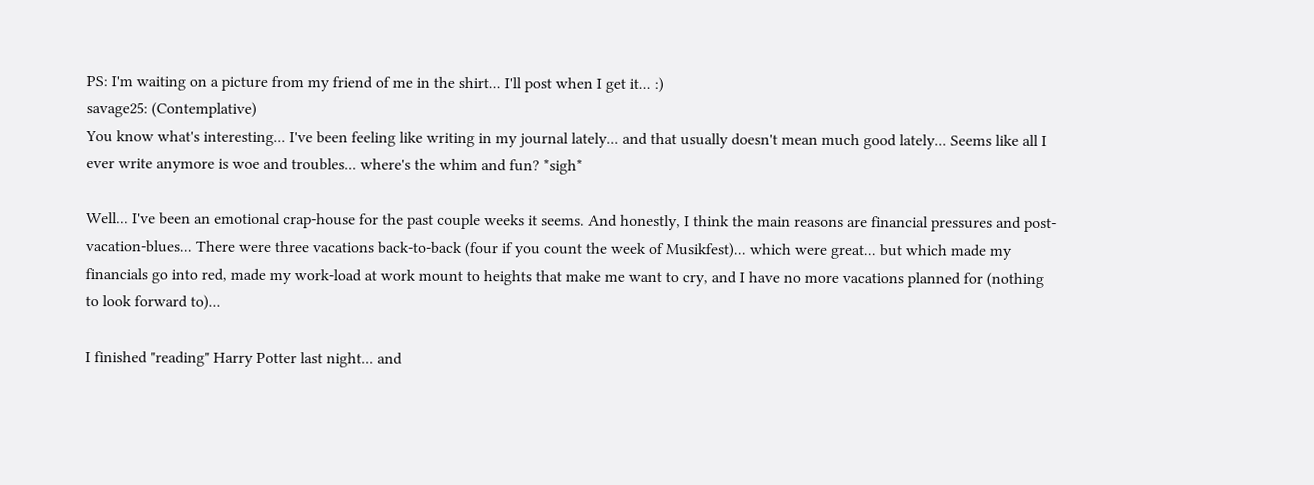PS: I'm waiting on a picture from my friend of me in the shirt... I'll post when I get it... :)
savage25: (Contemplative)
You know what's interesting... I've been feeling like writing in my journal lately... and that usually doesn't mean much good lately... Seems like all I ever write anymore is woe and troubles... where's the whim and fun? *sigh*

Well... I've been an emotional crap-house for the past couple weeks it seems. And honestly, I think the main reasons are financial pressures and post-vacation-blues... There were three vacations back-to-back (four if you count the week of Musikfest)... which were great... but which made my financials go into red, made my work-load at work mount to heights that make me want to cry, and I have no more vacations planned for (nothing to look forward to)...

I finished "reading" Harry Potter last night... and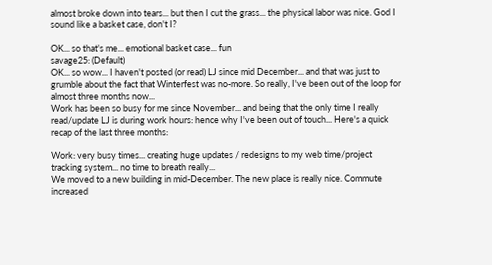almost broke down into tears... but then I cut the grass... the physical labor was nice. God I sound like a basket case, don't I?

OK... so that's me... emotional basket case... fun
savage25: (Default)
OK... so wow... I haven't posted (or read) LJ since mid December... and that was just to grumble about the fact that Winterfest was no-more. So really, I've been out of the loop for almost three months now...
Work has been so busy for me since November... and being that the only time I really read/update LJ is during work hours: hence why I've been out of touch... Here's a quick recap of the last three months:

Work: very busy times... creating huge updates / redesigns to my web time/project tracking system... no time to breath really...
We moved to a new building in mid-December. The new place is really nice. Commute increased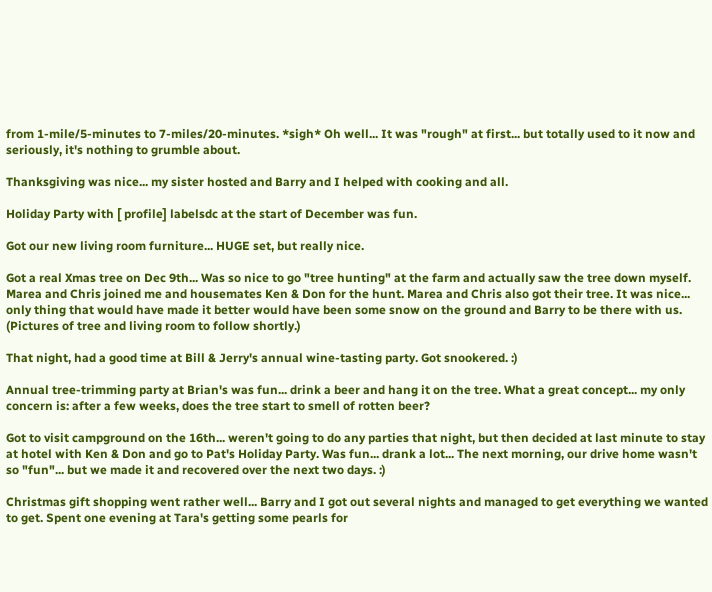from 1-mile/5-minutes to 7-miles/20-minutes. *sigh* Oh well... It was "rough" at first... but totally used to it now and seriously, it's nothing to grumble about.

Thanksgiving was nice... my sister hosted and Barry and I helped with cooking and all.

Holiday Party with [ profile] labelsdc at the start of December was fun.

Got our new living room furniture... HUGE set, but really nice.

Got a real Xmas tree on Dec 9th... Was so nice to go "tree hunting" at the farm and actually saw the tree down myself. Marea and Chris joined me and housemates Ken & Don for the hunt. Marea and Chris also got their tree. It was nice... only thing that would have made it better would have been some snow on the ground and Barry to be there with us.
(Pictures of tree and living room to follow shortly.)

That night, had a good time at Bill & Jerry's annual wine-tasting party. Got snookered. :)

Annual tree-trimming party at Brian's was fun... drink a beer and hang it on the tree. What a great concept... my only concern is: after a few weeks, does the tree start to smell of rotten beer?

Got to visit campground on the 16th... weren't going to do any parties that night, but then decided at last minute to stay at hotel with Ken & Don and go to Pat's Holiday Party. Was fun... drank a lot... The next morning, our drive home wasn't so "fun"... but we made it and recovered over the next two days. :)

Christmas gift shopping went rather well... Barry and I got out several nights and managed to get everything we wanted to get. Spent one evening at Tara's getting some pearls for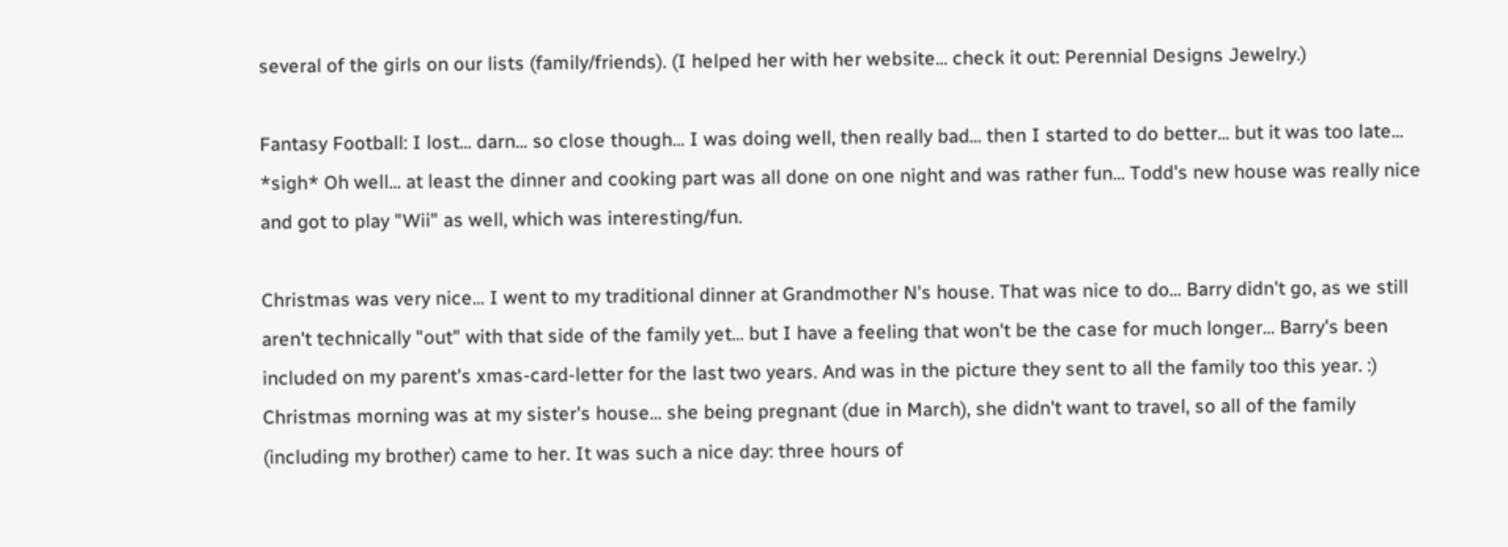several of the girls on our lists (family/friends). (I helped her with her website... check it out: Perennial Designs Jewelry.)

Fantasy Football: I lost... darn... so close though... I was doing well, then really bad... then I started to do better... but it was too late... *sigh* Oh well... at least the dinner and cooking part was all done on one night and was rather fun... Todd's new house was really nice and got to play "Wii" as well, which was interesting/fun.

Christmas was very nice... I went to my traditional dinner at Grandmother N's house. That was nice to do... Barry didn't go, as we still aren't technically "out" with that side of the family yet... but I have a feeling that won't be the case for much longer... Barry's been included on my parent's xmas-card-letter for the last two years. And was in the picture they sent to all the family too this year. :) Christmas morning was at my sister's house... she being pregnant (due in March), she didn't want to travel, so all of the family (including my brother) came to her. It was such a nice day: three hours of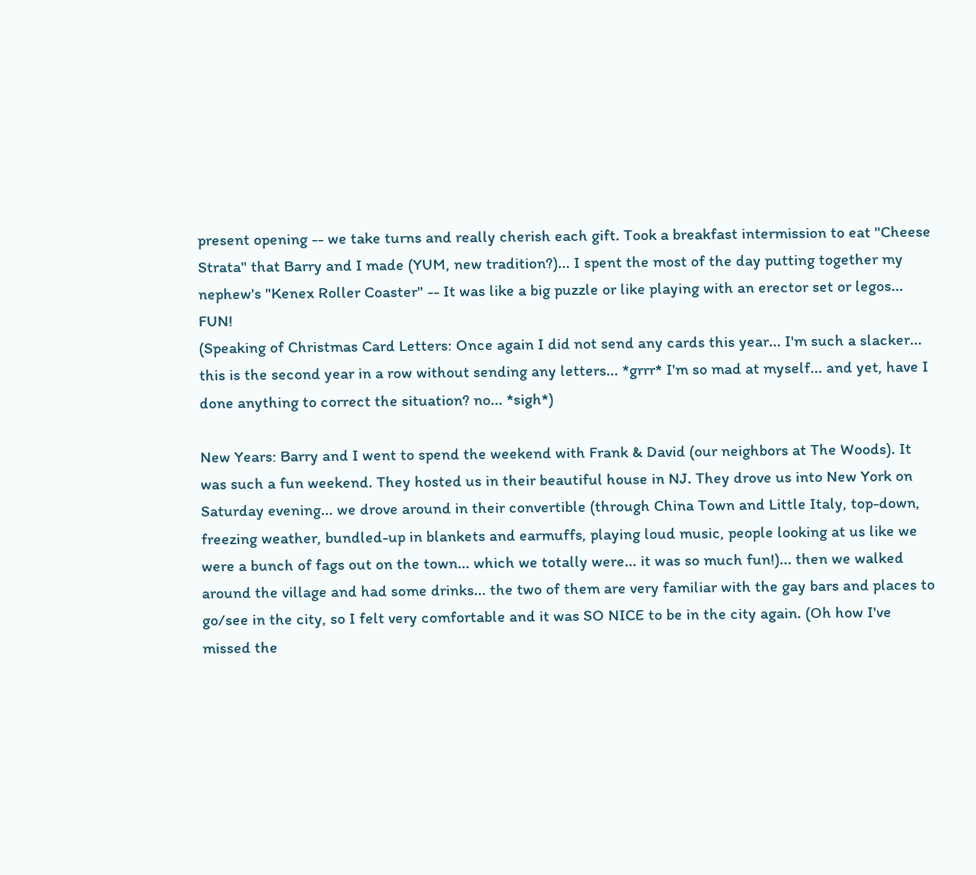present opening -- we take turns and really cherish each gift. Took a breakfast intermission to eat "Cheese Strata" that Barry and I made (YUM, new tradition?)... I spent the most of the day putting together my nephew's "Kenex Roller Coaster" -- It was like a big puzzle or like playing with an erector set or legos... FUN!
(Speaking of Christmas Card Letters: Once again I did not send any cards this year... I'm such a slacker... this is the second year in a row without sending any letters... *grrr* I'm so mad at myself... and yet, have I done anything to correct the situation? no... *sigh*)

New Years: Barry and I went to spend the weekend with Frank & David (our neighbors at The Woods). It was such a fun weekend. They hosted us in their beautiful house in NJ. They drove us into New York on Saturday evening... we drove around in their convertible (through China Town and Little Italy, top-down, freezing weather, bundled-up in blankets and earmuffs, playing loud music, people looking at us like we were a bunch of fags out on the town... which we totally were... it was so much fun!)... then we walked around the village and had some drinks... the two of them are very familiar with the gay bars and places to go/see in the city, so I felt very comfortable and it was SO NICE to be in the city again. (Oh how I've missed the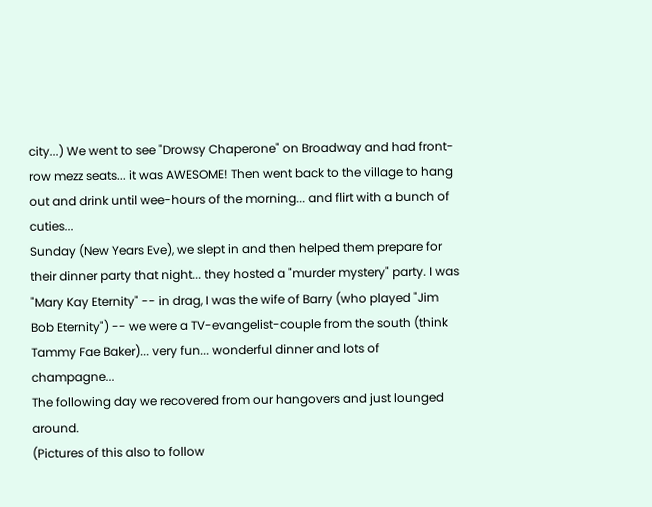city...) We went to see "Drowsy Chaperone" on Broadway and had front-row mezz seats... it was AWESOME! Then went back to the village to hang out and drink until wee-hours of the morning... and flirt with a bunch of cuties...
Sunday (New Years Eve), we slept in and then helped them prepare for their dinner party that night... they hosted a "murder mystery" party. I was "Mary Kay Eternity" -- in drag, I was the wife of Barry (who played "Jim Bob Eternity") -- we were a TV-evangelist-couple from the south (think Tammy Fae Baker)... very fun... wonderful dinner and lots of champagne...
The following day we recovered from our hangovers and just lounged around.
(Pictures of this also to follow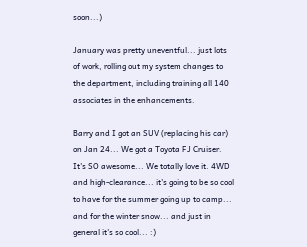soon...)

January was pretty uneventful... just lots of work, rolling out my system changes to the department, including training all 140 associates in the enhancements.

Barry and I got an SUV (replacing his car) on Jan 24... We got a Toyota FJ Cruiser. It's SO awesome... We totally love it. 4WD and high-clearance... it's going to be so cool to have for the summer going up to camp... and for the winter snow... and just in general it's so cool... :)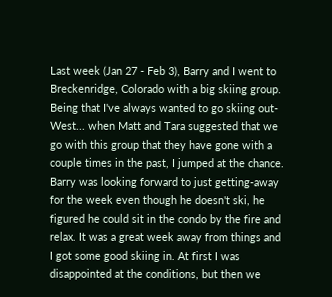Last week (Jan 27 - Feb 3), Barry and I went to Breckenridge, Colorado with a big skiing group. Being that I've always wanted to go skiing out-West... when Matt and Tara suggested that we go with this group that they have gone with a couple times in the past, I jumped at the chance. Barry was looking forward to just getting-away for the week even though he doesn't ski, he figured he could sit in the condo by the fire and relax. It was a great week away from things and I got some good skiing in. At first I was disappointed at the conditions, but then we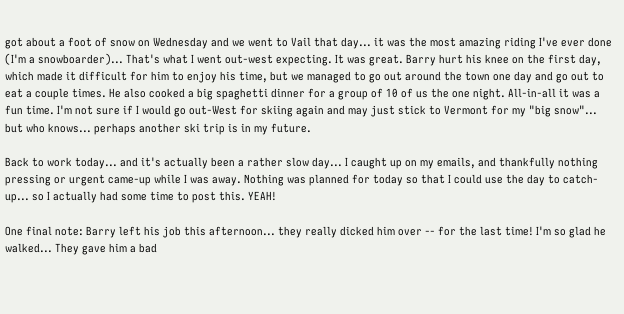got about a foot of snow on Wednesday and we went to Vail that day... it was the most amazing riding I've ever done (I'm a snowboarder)... That's what I went out-west expecting. It was great. Barry hurt his knee on the first day, which made it difficult for him to enjoy his time, but we managed to go out around the town one day and go out to eat a couple times. He also cooked a big spaghetti dinner for a group of 10 of us the one night. All-in-all it was a fun time. I'm not sure if I would go out-West for skiing again and may just stick to Vermont for my "big snow"... but who knows... perhaps another ski trip is in my future.

Back to work today... and it's actually been a rather slow day... I caught up on my emails, and thankfully nothing pressing or urgent came-up while I was away. Nothing was planned for today so that I could use the day to catch-up... so I actually had some time to post this. YEAH!

One final note: Barry left his job this afternoon... they really dicked him over -- for the last time! I'm so glad he walked... They gave him a bad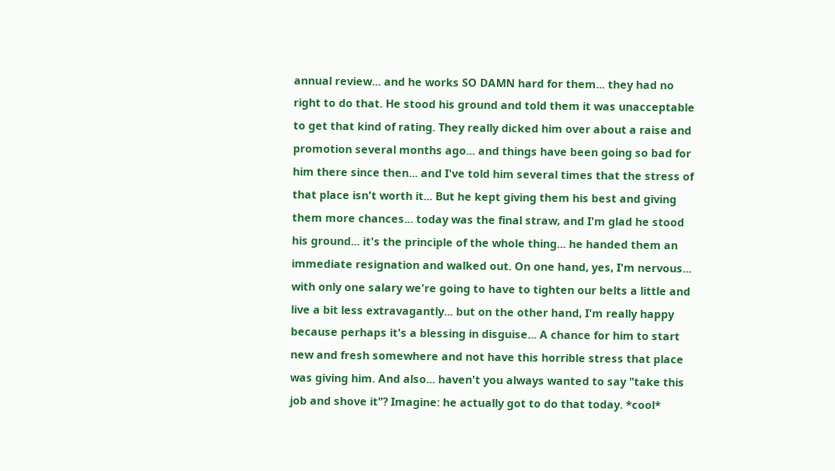annual review... and he works SO DAMN hard for them... they had no right to do that. He stood his ground and told them it was unacceptable to get that kind of rating. They really dicked him over about a raise and promotion several months ago... and things have been going so bad for him there since then... and I've told him several times that the stress of that place isn't worth it... But he kept giving them his best and giving them more chances... today was the final straw, and I'm glad he stood his ground... it's the principle of the whole thing... he handed them an immediate resignation and walked out. On one hand, yes, I'm nervous... with only one salary we're going to have to tighten our belts a little and live a bit less extravagantly... but on the other hand, I'm really happy because perhaps it's a blessing in disguise... A chance for him to start new and fresh somewhere and not have this horrible stress that place was giving him. And also... haven't you always wanted to say "take this job and shove it"? Imagine: he actually got to do that today. *cool*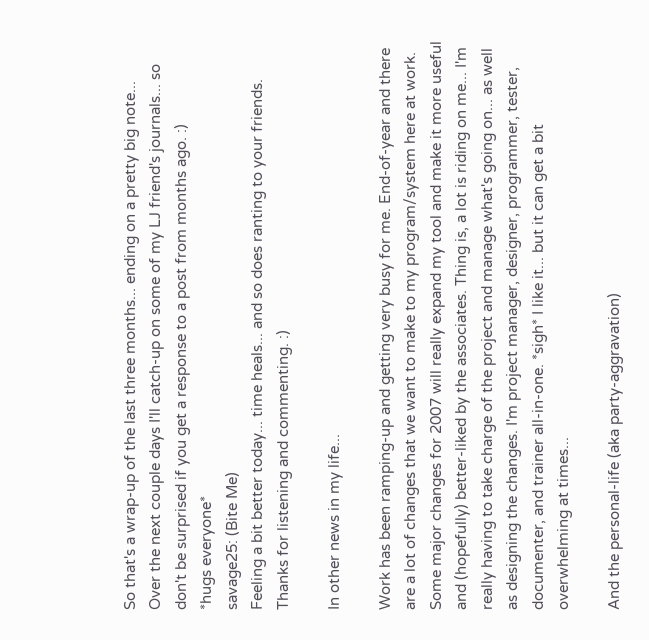So that's a wrap-up of the last three months... ending on a pretty big note...
Over the next couple days I'll catch-up on some of my LJ friend's journals... so don't be surprised if you get a response to a post from months ago. :)
*hugs everyone*
savage25: (Bite Me)
Feeling a bit better today... time heals... and so does ranting to your friends. Thanks for listening and commenting. :)

In other news in my life...

Work has been ramping-up and getting very busy for me. End-of-year and there are a lot of changes that we want to make to my program/system here at work. Some major changes for 2007 will really expand my tool and make it more useful and (hopefully) better-liked by the associates. Thing is, a lot is riding on me... I'm really having to take charge of the project and manage what's going on... as well as designing the changes. I'm project manager, designer, programmer, tester, documenter, and trainer all-in-one. *sigh* I like it... but it can get a bit overwhelming at times...

And the personal-life (aka party-aggravation)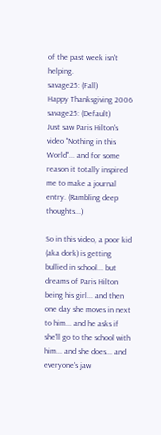of the past week isn't helping.
savage25: (Fall)
Happy Thanksgiving 2006
savage25: (Default)
Just saw Paris Hilton's video "Nothing in this World"... and for some reason it totally inspired me to make a journal entry. (Rambling deep thoughts...)

So in this video, a poor kid (aka dork) is getting bullied in school... but dreams of Paris Hilton being his girl... and then one day she moves in next to him... and he asks if she'll go to the school with him... and she does... and everyone's jaw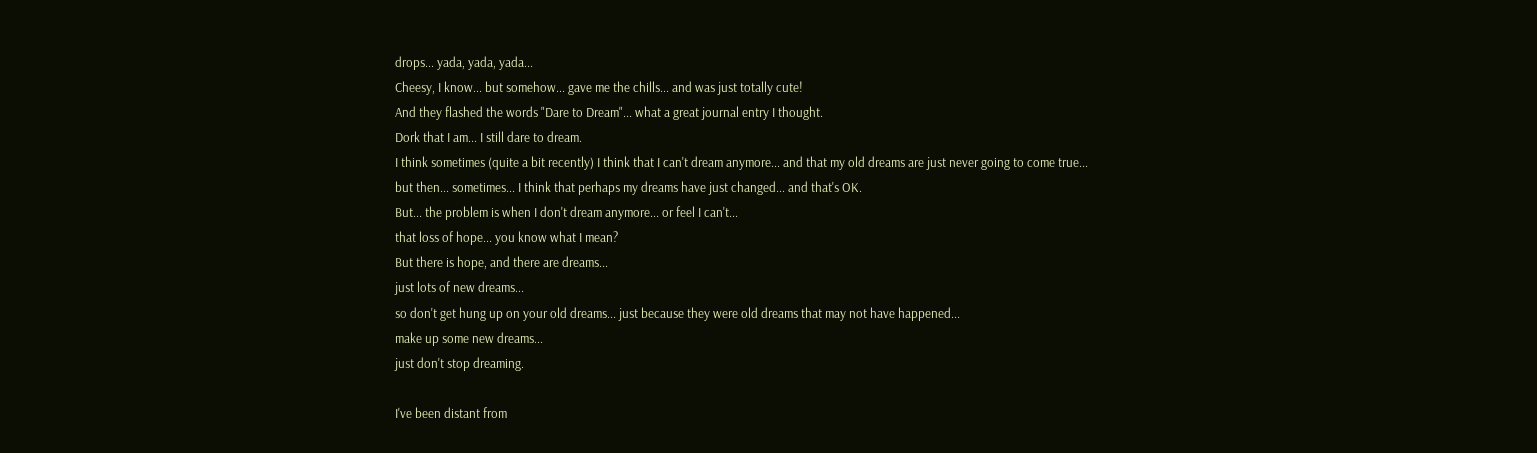drops... yada, yada, yada...
Cheesy, I know... but somehow... gave me the chills... and was just totally cute!
And they flashed the words "Dare to Dream"... what a great journal entry I thought.
Dork that I am... I still dare to dream.
I think sometimes (quite a bit recently) I think that I can't dream anymore... and that my old dreams are just never going to come true...
but then... sometimes... I think that perhaps my dreams have just changed... and that's OK.
But... the problem is when I don't dream anymore... or feel I can't...
that loss of hope... you know what I mean?
But there is hope, and there are dreams...
just lots of new dreams...
so don't get hung up on your old dreams... just because they were old dreams that may not have happened...
make up some new dreams...
just don't stop dreaming.

I've been distant from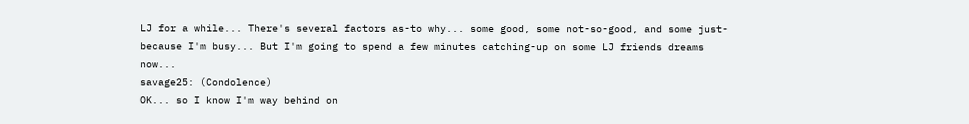LJ for a while... There's several factors as-to why... some good, some not-so-good, and some just-because I'm busy... But I'm going to spend a few minutes catching-up on some LJ friends dreams now...
savage25: (Condolence)
OK... so I know I'm way behind on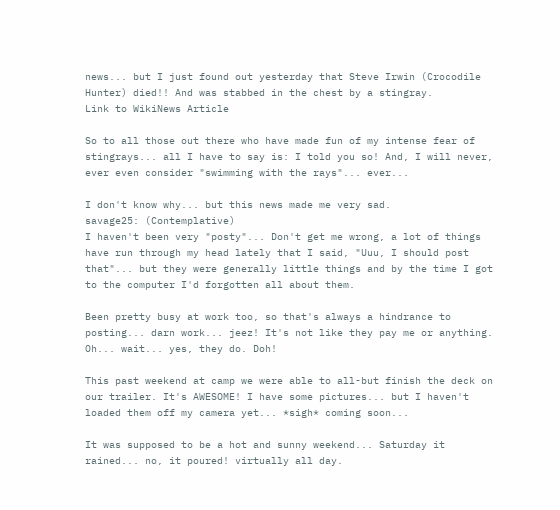news... but I just found out yesterday that Steve Irwin (Crocodile Hunter) died!! And was stabbed in the chest by a stingray.
Link to WikiNews Article

So to all those out there who have made fun of my intense fear of stingrays... all I have to say is: I told you so! And, I will never, ever even consider "swimming with the rays"... ever...

I don't know why... but this news made me very sad.
savage25: (Contemplative)
I haven't been very "posty"... Don't get me wrong, a lot of things have run through my head lately that I said, "Uuu, I should post that"... but they were generally little things and by the time I got to the computer I'd forgotten all about them.

Been pretty busy at work too, so that's always a hindrance to posting... darn work... jeez! It's not like they pay me or anything. Oh... wait... yes, they do. Doh!

This past weekend at camp we were able to all-but finish the deck on our trailer. It's AWESOME! I have some pictures... but I haven't loaded them off my camera yet... *sigh* coming soon...

It was supposed to be a hot and sunny weekend... Saturday it rained... no, it poured! virtually all day.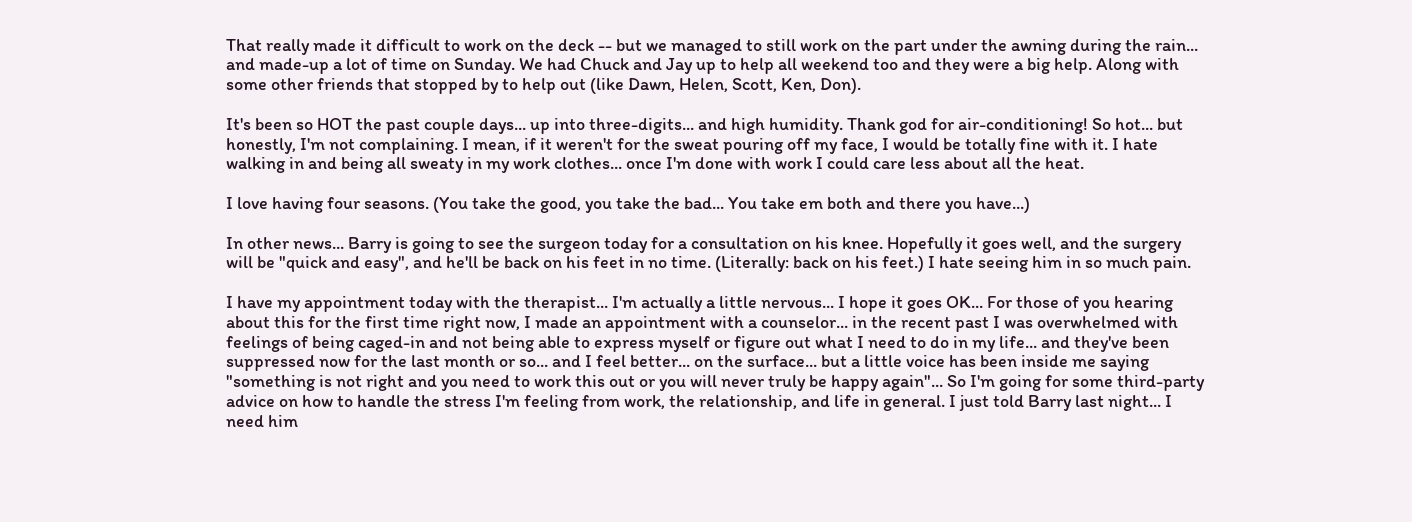That really made it difficult to work on the deck -- but we managed to still work on the part under the awning during the rain... and made-up a lot of time on Sunday. We had Chuck and Jay up to help all weekend too and they were a big help. Along with some other friends that stopped by to help out (like Dawn, Helen, Scott, Ken, Don).

It's been so HOT the past couple days... up into three-digits... and high humidity. Thank god for air-conditioning! So hot... but honestly, I'm not complaining. I mean, if it weren't for the sweat pouring off my face, I would be totally fine with it. I hate walking in and being all sweaty in my work clothes... once I'm done with work I could care less about all the heat.

I love having four seasons. (You take the good, you take the bad... You take em both and there you have...)

In other news... Barry is going to see the surgeon today for a consultation on his knee. Hopefully it goes well, and the surgery will be "quick and easy", and he'll be back on his feet in no time. (Literally: back on his feet.) I hate seeing him in so much pain.

I have my appointment today with the therapist... I'm actually a little nervous... I hope it goes OK... For those of you hearing about this for the first time right now, I made an appointment with a counselor... in the recent past I was overwhelmed with feelings of being caged-in and not being able to express myself or figure out what I need to do in my life... and they've been suppressed now for the last month or so... and I feel better... on the surface... but a little voice has been inside me saying "something is not right and you need to work this out or you will never truly be happy again"... So I'm going for some third-party advice on how to handle the stress I'm feeling from work, the relationship, and life in general. I just told Barry last night... I need him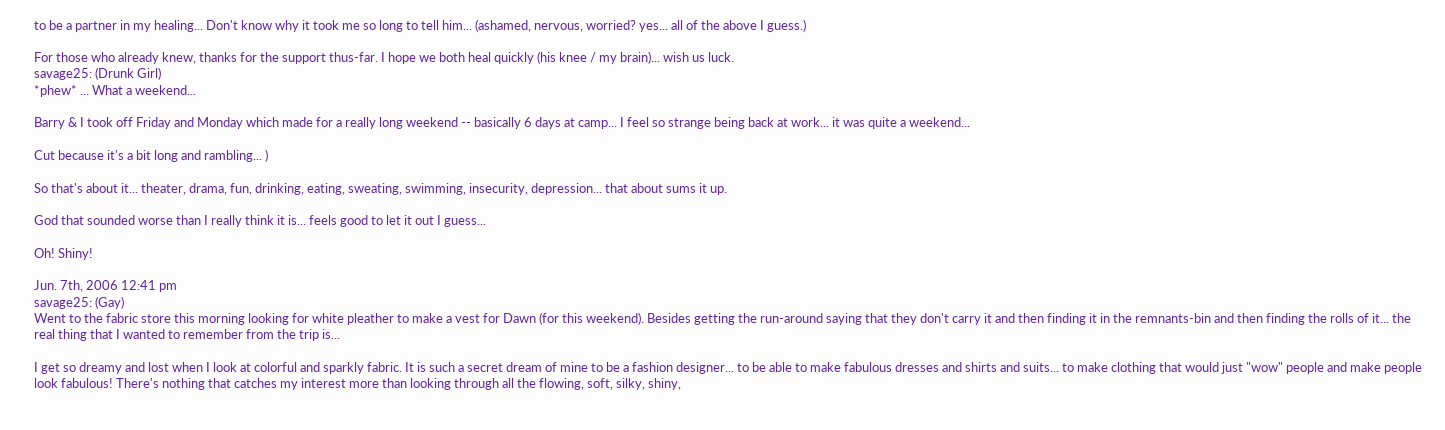to be a partner in my healing... Don't know why it took me so long to tell him... (ashamed, nervous, worried? yes... all of the above I guess.)

For those who already knew, thanks for the support thus-far. I hope we both heal quickly (his knee / my brain)... wish us luck.
savage25: (Drunk Girl)
*phew* ... What a weekend...

Barry & I took off Friday and Monday which made for a really long weekend -- basically 6 days at camp... I feel so strange being back at work... it was quite a weekend...

Cut because it's a bit long and rambling... )

So that's about it... theater, drama, fun, drinking, eating, sweating, swimming, insecurity, depression... that about sums it up.

God that sounded worse than I really think it is... feels good to let it out I guess...

Oh! Shiny!

Jun. 7th, 2006 12:41 pm
savage25: (Gay)
Went to the fabric store this morning looking for white pleather to make a vest for Dawn (for this weekend). Besides getting the run-around saying that they don't carry it and then finding it in the remnants-bin and then finding the rolls of it... the real thing that I wanted to remember from the trip is...

I get so dreamy and lost when I look at colorful and sparkly fabric. It is such a secret dream of mine to be a fashion designer... to be able to make fabulous dresses and shirts and suits... to make clothing that would just "wow" people and make people look fabulous! There's nothing that catches my interest more than looking through all the flowing, soft, silky, shiny,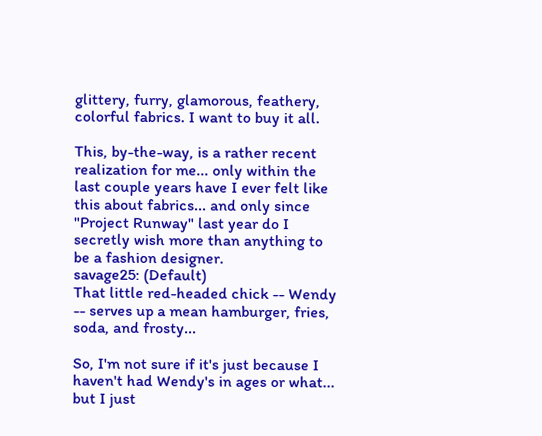glittery, furry, glamorous, feathery, colorful fabrics. I want to buy it all.

This, by-the-way, is a rather recent realization for me... only within the last couple years have I ever felt like this about fabrics... and only since "Project Runway" last year do I secretly wish more than anything to be a fashion designer.
savage25: (Default)
That little red-headed chick -- Wendy -- serves up a mean hamburger, fries, soda, and frosty...

So, I'm not sure if it's just because I haven't had Wendy's in ages or what... but I just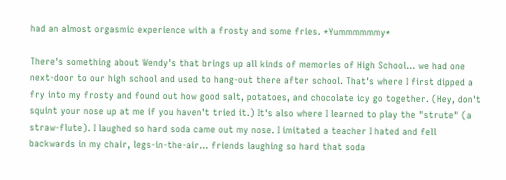had an almost orgasmic experience with a frosty and some fries. *Yummmmmmy*

There's something about Wendy's that brings up all kinds of memories of High School... we had one next-door to our high school and used to hang-out there after school. That's where I first dipped a fry into my frosty and found out how good salt, potatoes, and chocolate icy go together. (Hey, don't squint your nose up at me if you haven't tried it.) It's also where I learned to play the "strute" (a straw-flute). I laughed so hard soda came out my nose. I imitated a teacher I hated and fell backwards in my chair, legs-in-the-air... friends laughing so hard that soda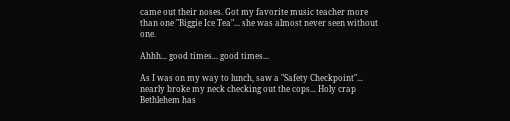came out their noses. Got my favorite music teacher more than one "Biggie Ice Tea"... she was almost never seen without one.

Ahhh... good times... good times...

As I was on my way to lunch, saw a "Safety Checkpoint"... nearly broke my neck checking out the cops... Holy crap Bethlehem has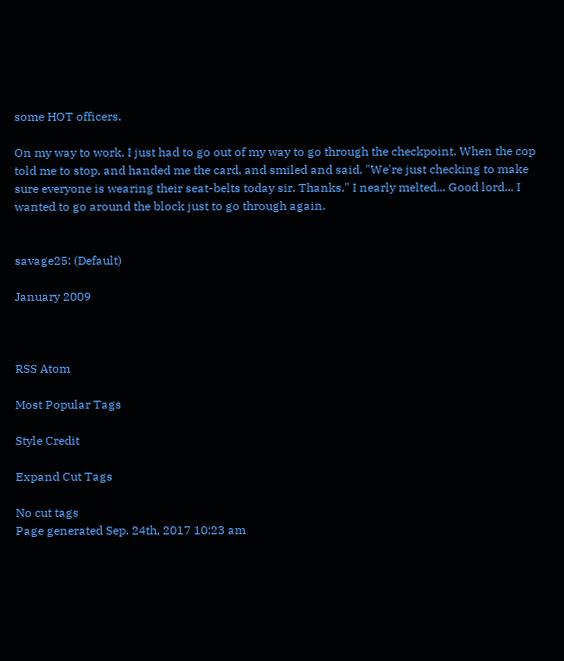some HOT officers.

On my way to work, I just had to go out of my way to go through the checkpoint. When the cop told me to stop, and handed me the card, and smiled and said, "We're just checking to make sure everyone is wearing their seat-belts today sir. Thanks." I nearly melted... Good lord... I wanted to go around the block just to go through again.


savage25: (Default)

January 2009



RSS Atom

Most Popular Tags

Style Credit

Expand Cut Tags

No cut tags
Page generated Sep. 24th, 2017 10:23 am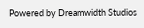Powered by Dreamwidth Studios